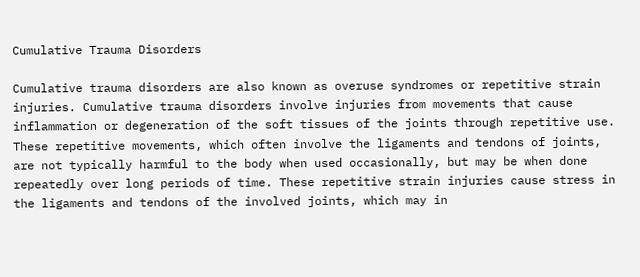Cumulative Trauma Disorders

Cumulative trauma disorders are also known as overuse syndromes or repetitive strain injuries. Cumulative trauma disorders involve injuries from movements that cause inflammation or degeneration of the soft tissues of the joints through repetitive use. These repetitive movements, which often involve the ligaments and tendons of joints, are not typically harmful to the body when used occasionally, but may be when done repeatedly over long periods of time. These repetitive strain injuries cause stress in the ligaments and tendons of the involved joints, which may in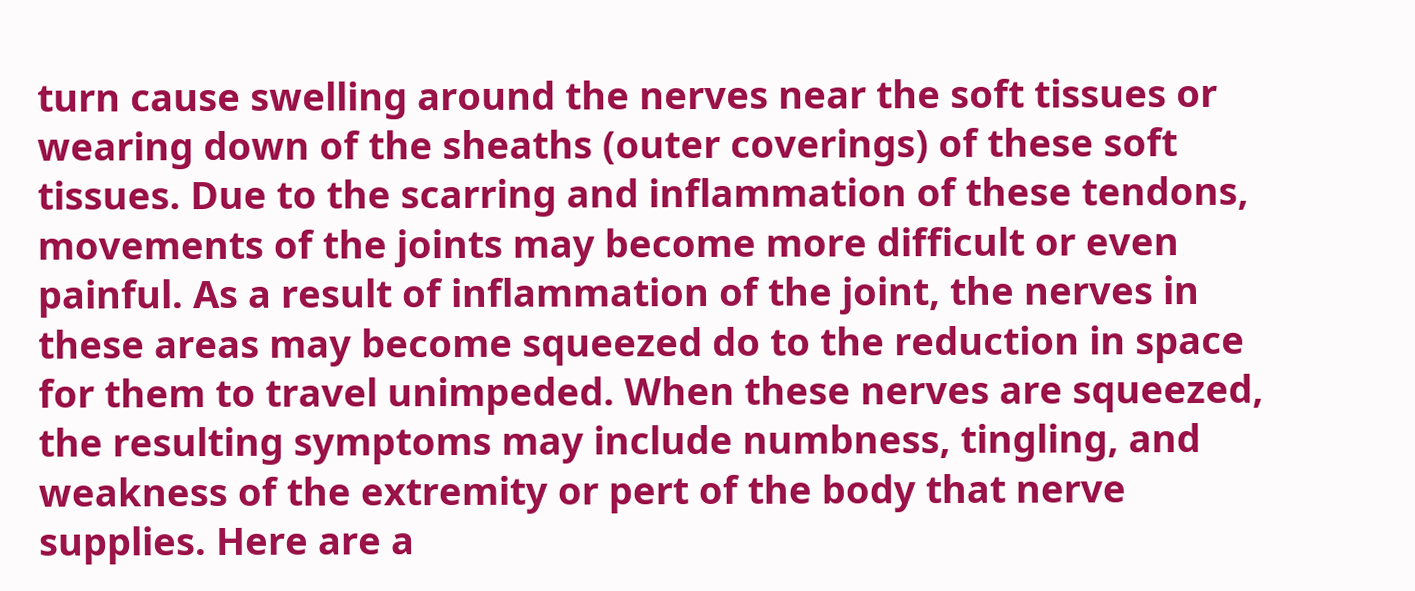turn cause swelling around the nerves near the soft tissues or wearing down of the sheaths (outer coverings) of these soft tissues. Due to the scarring and inflammation of these tendons, movements of the joints may become more difficult or even painful. As a result of inflammation of the joint, the nerves in these areas may become squeezed do to the reduction in space for them to travel unimpeded. When these nerves are squeezed, the resulting symptoms may include numbness, tingling, and weakness of the extremity or pert of the body that nerve supplies. Here are a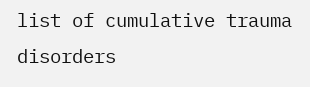list of cumulative trauma disorders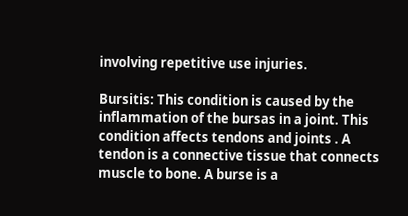involving repetitive use injuries.

Bursitis: This condition is caused by the inflammation of the bursas in a joint. This condition affects tendons and joints . A tendon is a connective tissue that connects muscle to bone. A burse is a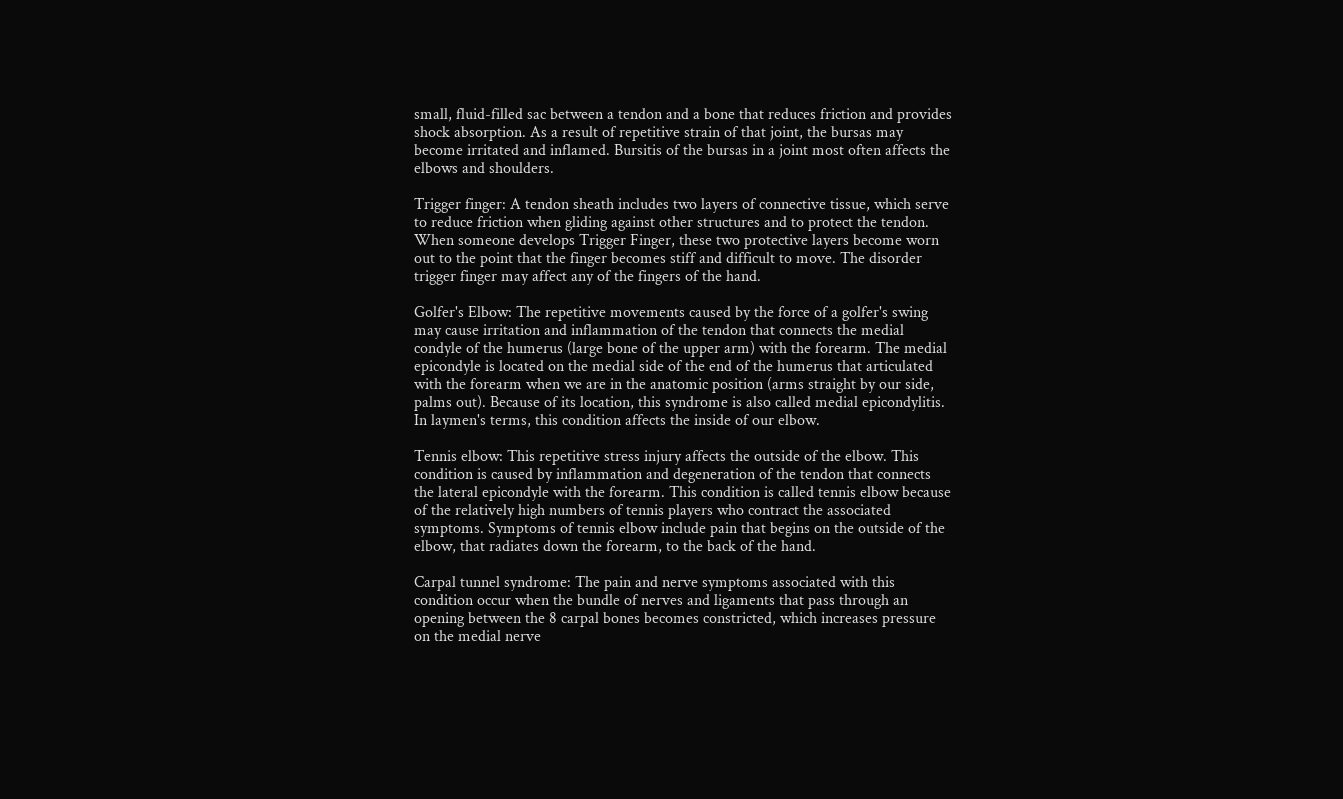small, fluid-filled sac between a tendon and a bone that reduces friction and provides shock absorption. As a result of repetitive strain of that joint, the bursas may become irritated and inflamed. Bursitis of the bursas in a joint most often affects the elbows and shoulders.

Trigger finger: A tendon sheath includes two layers of connective tissue, which serve to reduce friction when gliding against other structures and to protect the tendon. When someone develops Trigger Finger, these two protective layers become worn out to the point that the finger becomes stiff and difficult to move. The disorder trigger finger may affect any of the fingers of the hand.

Golfer's Elbow: The repetitive movements caused by the force of a golfer's swing may cause irritation and inflammation of the tendon that connects the medial condyle of the humerus (large bone of the upper arm) with the forearm. The medial epicondyle is located on the medial side of the end of the humerus that articulated with the forearm when we are in the anatomic position (arms straight by our side, palms out). Because of its location, this syndrome is also called medial epicondylitis. In laymen's terms, this condition affects the inside of our elbow.

Tennis elbow: This repetitive stress injury affects the outside of the elbow. This condition is caused by inflammation and degeneration of the tendon that connects the lateral epicondyle with the forearm. This condition is called tennis elbow because of the relatively high numbers of tennis players who contract the associated symptoms. Symptoms of tennis elbow include pain that begins on the outside of the elbow, that radiates down the forearm, to the back of the hand.

Carpal tunnel syndrome: The pain and nerve symptoms associated with this condition occur when the bundle of nerves and ligaments that pass through an opening between the 8 carpal bones becomes constricted, which increases pressure on the medial nerve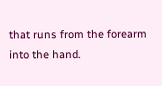that runs from the forearm into the hand.